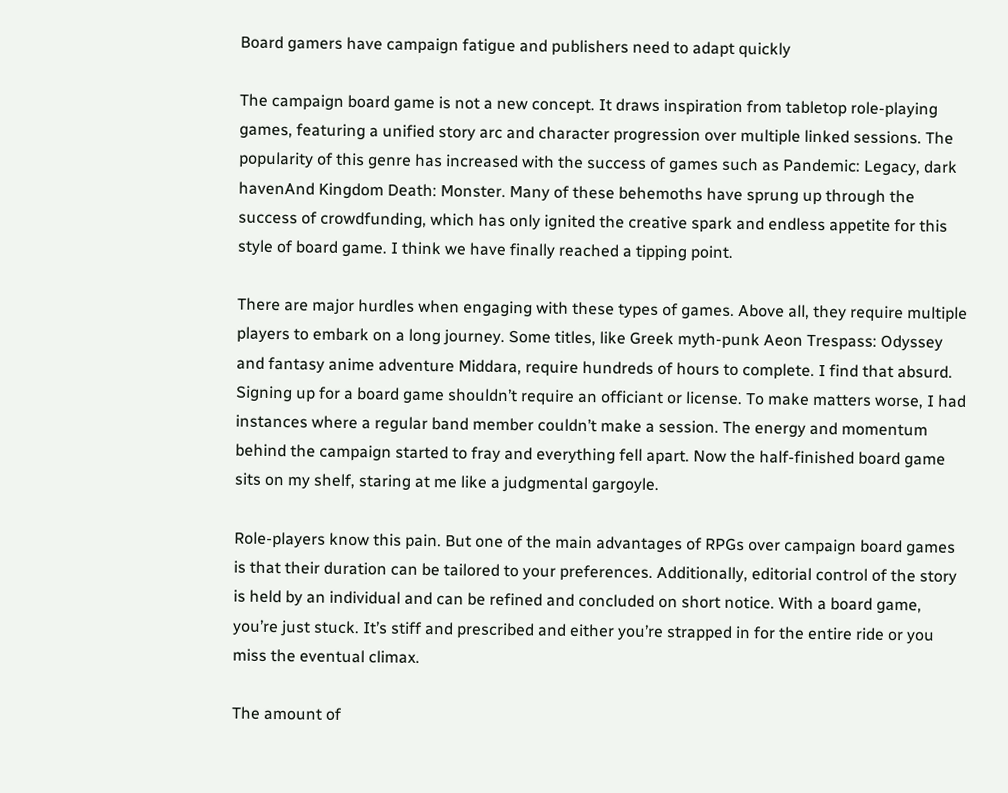Board gamers have campaign fatigue and publishers need to adapt quickly

The campaign board game is not a new concept. It draws inspiration from tabletop role-playing games, featuring a unified story arc and character progression over multiple linked sessions. The popularity of this genre has increased with the success of games such as Pandemic: Legacy, dark havenAnd Kingdom Death: Monster. Many of these behemoths have sprung up through the success of crowdfunding, which has only ignited the creative spark and endless appetite for this style of board game. I think we have finally reached a tipping point.

There are major hurdles when engaging with these types of games. Above all, they require multiple players to embark on a long journey. Some titles, like Greek myth-punk Aeon Trespass: Odyssey and fantasy anime adventure Middara, require hundreds of hours to complete. I find that absurd. Signing up for a board game shouldn’t require an officiant or license. To make matters worse, I had instances where a regular band member couldn’t make a session. The energy and momentum behind the campaign started to fray and everything fell apart. Now the half-finished board game sits on my shelf, staring at me like a judgmental gargoyle.

Role-players know this pain. But one of the main advantages of RPGs over campaign board games is that their duration can be tailored to your preferences. Additionally, editorial control of the story is held by an individual and can be refined and concluded on short notice. With a board game, you’re just stuck. It’s stiff and prescribed and either you’re strapped in for the entire ride or you miss the eventual climax.

The amount of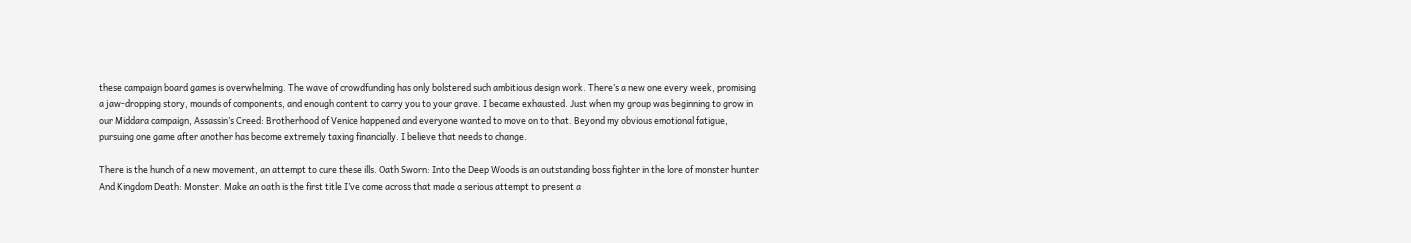these campaign board games is overwhelming. The wave of crowdfunding has only bolstered such ambitious design work. There’s a new one every week, promising a jaw-dropping story, mounds of components, and enough content to carry you to your grave. I became exhausted. Just when my group was beginning to grow in our Middara campaign, Assassin’s Creed: Brotherhood of Venice happened and everyone wanted to move on to that. Beyond my obvious emotional fatigue, pursuing one game after another has become extremely taxing financially. I believe that needs to change.

There is the hunch of a new movement, an attempt to cure these ills. Oath Sworn: Into the Deep Woods is an outstanding boss fighter in the lore of monster hunter And Kingdom Death: Monster. Make an oath is the first title I’ve come across that made a serious attempt to present a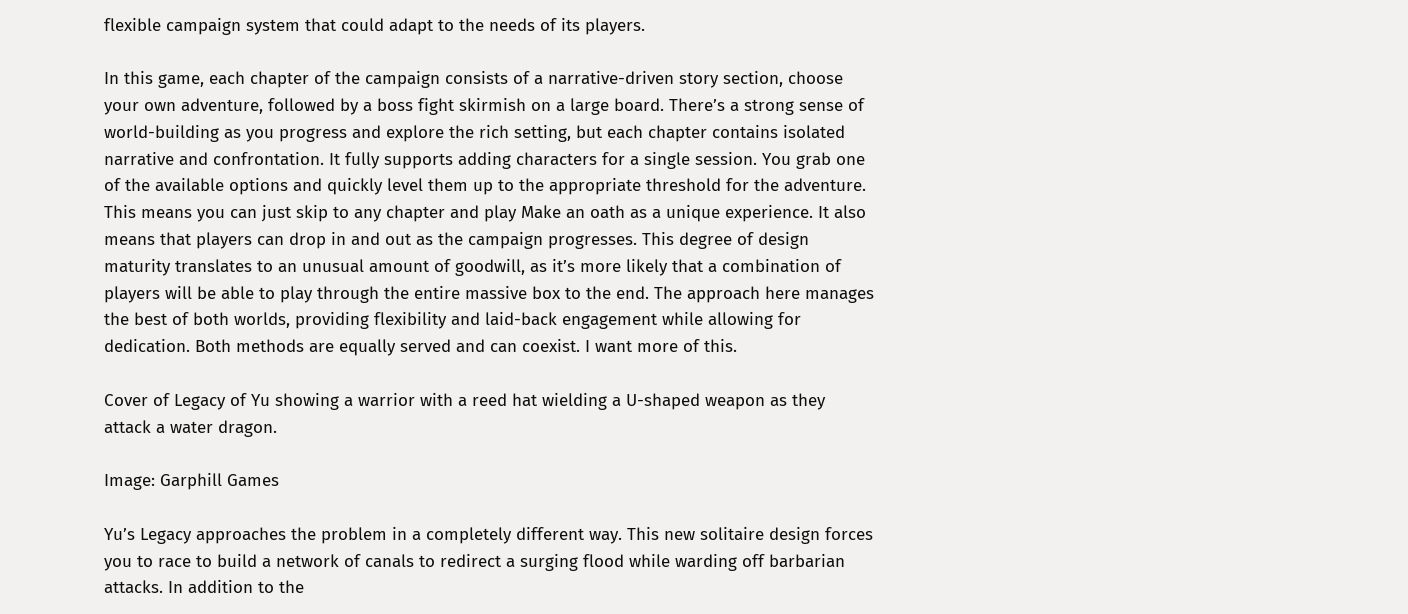flexible campaign system that could adapt to the needs of its players.

In this game, each chapter of the campaign consists of a narrative-driven story section, choose your own adventure, followed by a boss fight skirmish on a large board. There’s a strong sense of world-building as you progress and explore the rich setting, but each chapter contains isolated narrative and confrontation. It fully supports adding characters for a single session. You grab one of the available options and quickly level them up to the appropriate threshold for the adventure. This means you can just skip to any chapter and play Make an oath as a unique experience. It also means that players can drop in and out as the campaign progresses. This degree of design maturity translates to an unusual amount of goodwill, as it’s more likely that a combination of players will be able to play through the entire massive box to the end. The approach here manages the best of both worlds, providing flexibility and laid-back engagement while allowing for dedication. Both methods are equally served and can coexist. I want more of this.

Cover of Legacy of Yu showing a warrior with a reed hat wielding a U-shaped weapon as they attack a water dragon.

Image: Garphill Games

Yu’s Legacy approaches the problem in a completely different way. This new solitaire design forces you to race to build a network of canals to redirect a surging flood while warding off barbarian attacks. In addition to the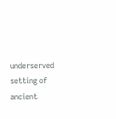underserved setting of ancient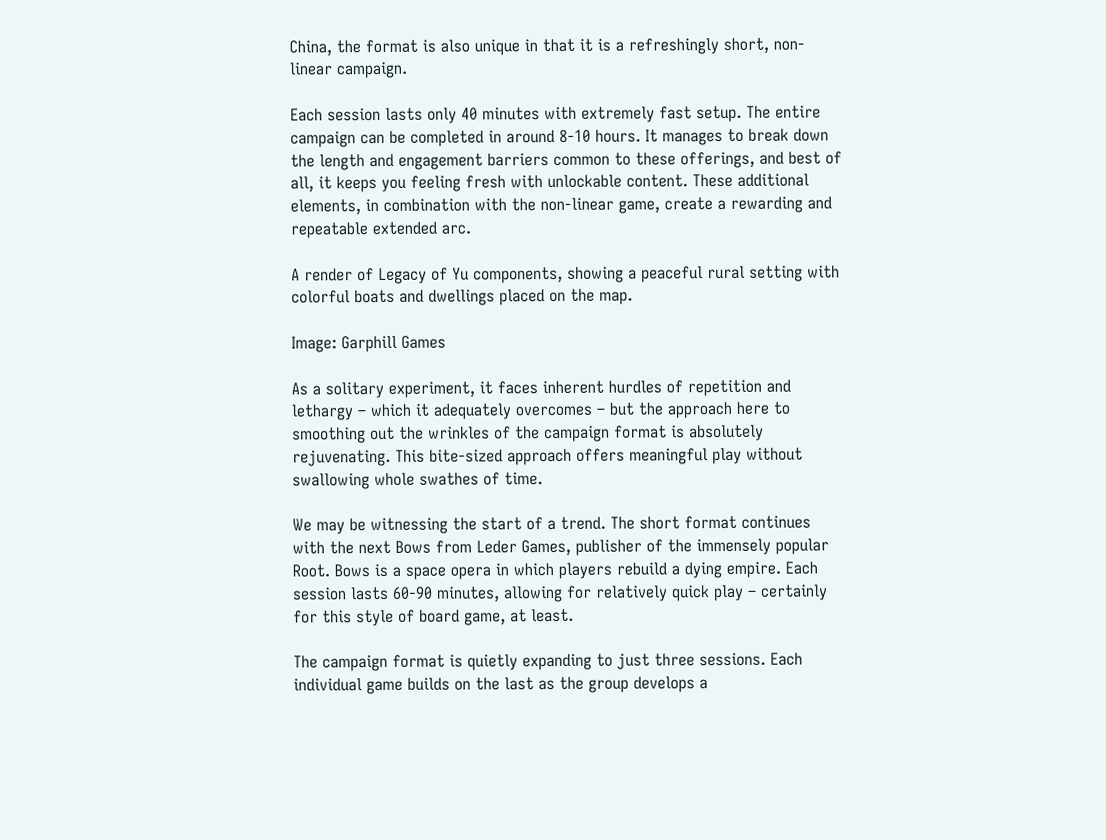China, the format is also unique in that it is a refreshingly short, non-linear campaign.

Each session lasts only 40 minutes with extremely fast setup. The entire campaign can be completed in around 8-10 hours. It manages to break down the length and engagement barriers common to these offerings, and best of all, it keeps you feeling fresh with unlockable content. These additional elements, in combination with the non-linear game, create a rewarding and repeatable extended arc.

A render of Legacy of Yu components, showing a peaceful rural setting with colorful boats and dwellings placed on the map.

Image: Garphill Games

As a solitary experiment, it faces inherent hurdles of repetition and lethargy – which it adequately overcomes – but the approach here to smoothing out the wrinkles of the campaign format is absolutely rejuvenating. This bite-sized approach offers meaningful play without swallowing whole swathes of time.

We may be witnessing the start of a trend. The short format continues with the next Bows from Leder Games, publisher of the immensely popular Root. Bows is a space opera in which players rebuild a dying empire. Each session lasts 60-90 minutes, allowing for relatively quick play – certainly for this style of board game, at least.

The campaign format is quietly expanding to just three sessions. Each individual game builds on the last as the group develops a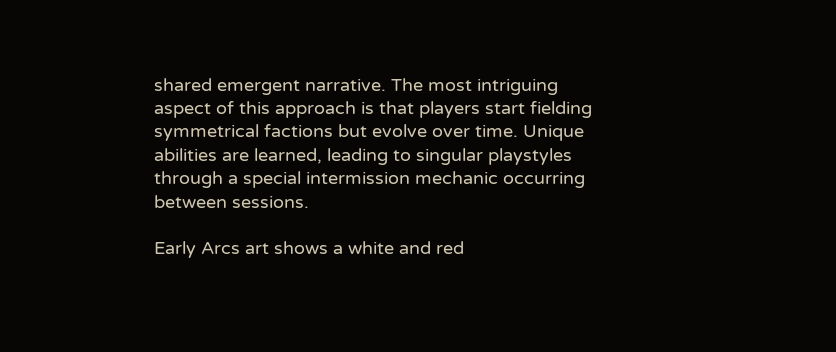shared emergent narrative. The most intriguing aspect of this approach is that players start fielding symmetrical factions but evolve over time. Unique abilities are learned, leading to singular playstyles through a special intermission mechanic occurring between sessions.

Early Arcs art shows a white and red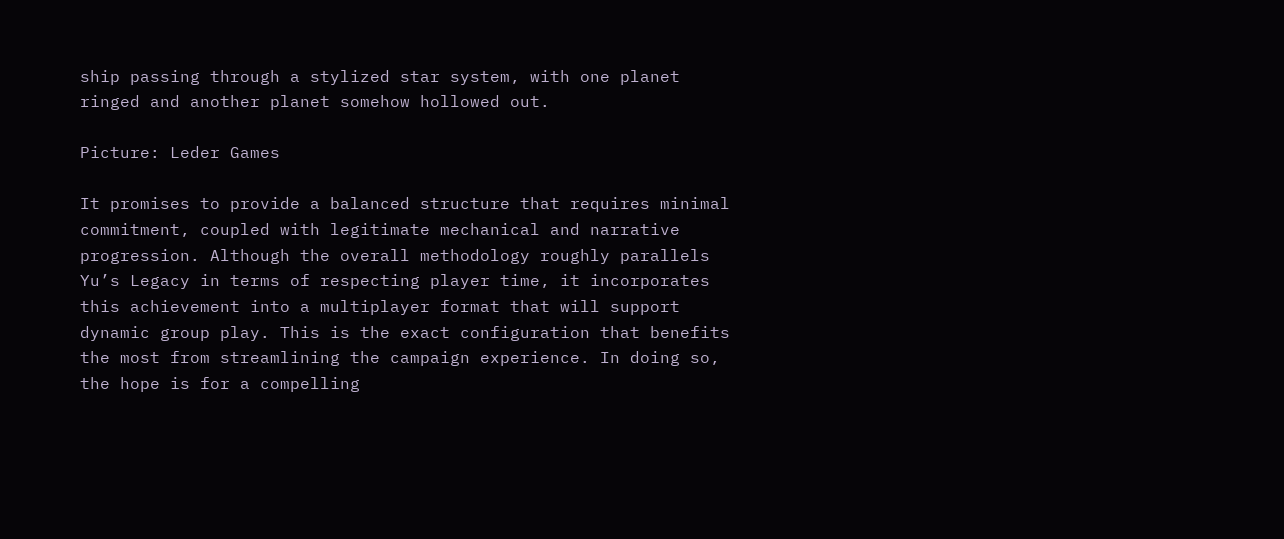ship passing through a stylized star system, with one planet ringed and another planet somehow hollowed out.

Picture: Leder Games

It promises to provide a balanced structure that requires minimal commitment, coupled with legitimate mechanical and narrative progression. Although the overall methodology roughly parallels Yu’s Legacy in terms of respecting player time, it incorporates this achievement into a multiplayer format that will support dynamic group play. This is the exact configuration that benefits the most from streamlining the campaign experience. In doing so, the hope is for a compelling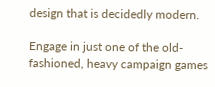design that is decidedly modern.

Engage in just one of the old-fashioned, heavy campaign games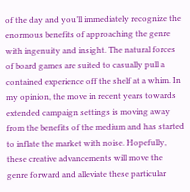of the day and you’ll immediately recognize the enormous benefits of approaching the genre with ingenuity and insight. The natural forces of board games are suited to casually pull a contained experience off the shelf at a whim. In my opinion, the move in recent years towards extended campaign settings is moving away from the benefits of the medium and has started to inflate the market with noise. Hopefully, these creative advancements will move the genre forward and alleviate these particular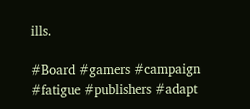ills.

#Board #gamers #campaign #fatigue #publishers #adapt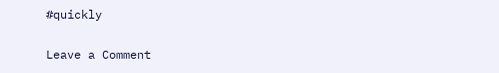#quickly

Leave a Comment